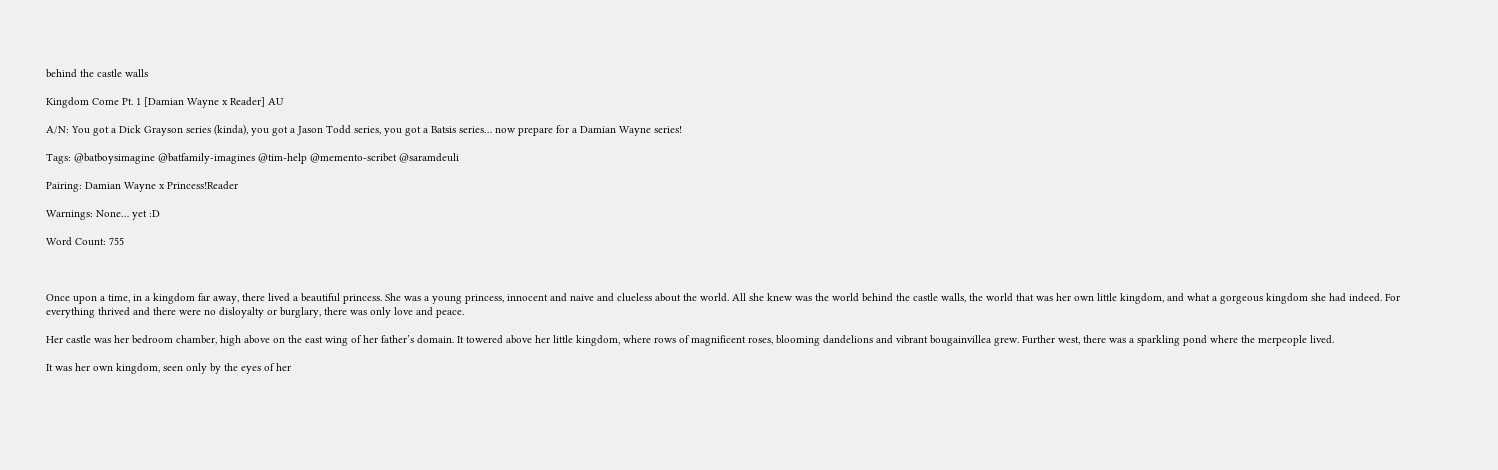behind the castle walls

Kingdom Come Pt. 1 [Damian Wayne x Reader] AU

A/N: You got a Dick Grayson series (kinda), you got a Jason Todd series, you got a Batsis series… now prepare for a Damian Wayne series!

Tags: @batboysimagine @batfamily-imagines @tim-help @memento-scribet @saramdeuli

Pairing: Damian Wayne x Princess!Reader

Warnings: None… yet :D

Word Count: 755



Once upon a time, in a kingdom far away, there lived a beautiful princess. She was a young princess, innocent and naive and clueless about the world. All she knew was the world behind the castle walls, the world that was her own little kingdom, and what a gorgeous kingdom she had indeed. For everything thrived and there were no disloyalty or burglary, there was only love and peace.

Her castle was her bedroom chamber, high above on the east wing of her father’s domain. It towered above her little kingdom, where rows of magnificent roses, blooming dandelions and vibrant bougainvillea grew. Further west, there was a sparkling pond where the merpeople lived.

It was her own kingdom, seen only by the eyes of her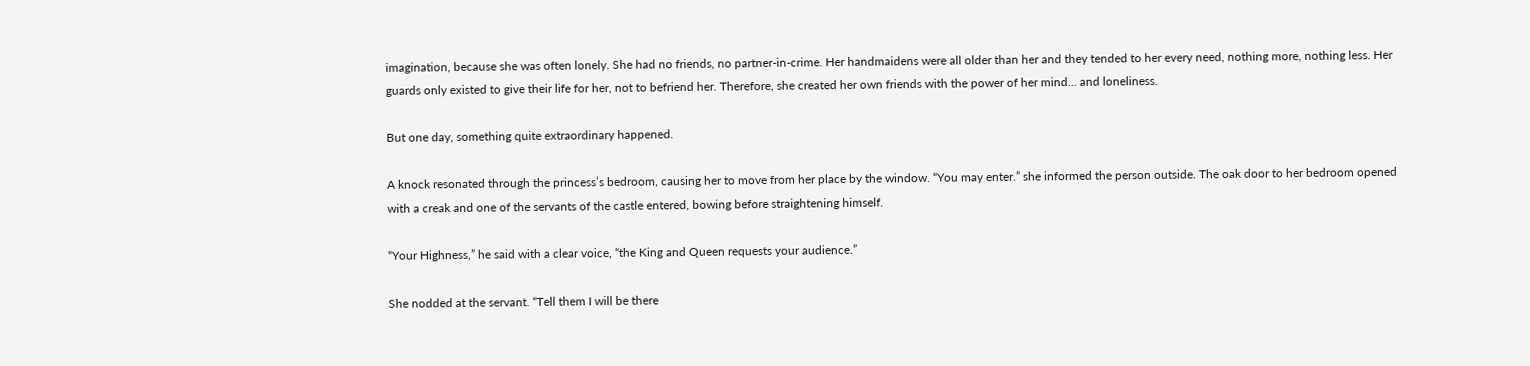imagination, because she was often lonely. She had no friends, no partner-in-crime. Her handmaidens were all older than her and they tended to her every need, nothing more, nothing less. Her guards only existed to give their life for her, not to befriend her. Therefore, she created her own friends with the power of her mind… and loneliness.

But one day, something quite extraordinary happened.

A knock resonated through the princess’s bedroom, causing her to move from her place by the window. “You may enter.” she informed the person outside. The oak door to her bedroom opened with a creak and one of the servants of the castle entered, bowing before straightening himself.

“Your Highness,” he said with a clear voice, “the King and Queen requests your audience.”

She nodded at the servant. “Tell them I will be there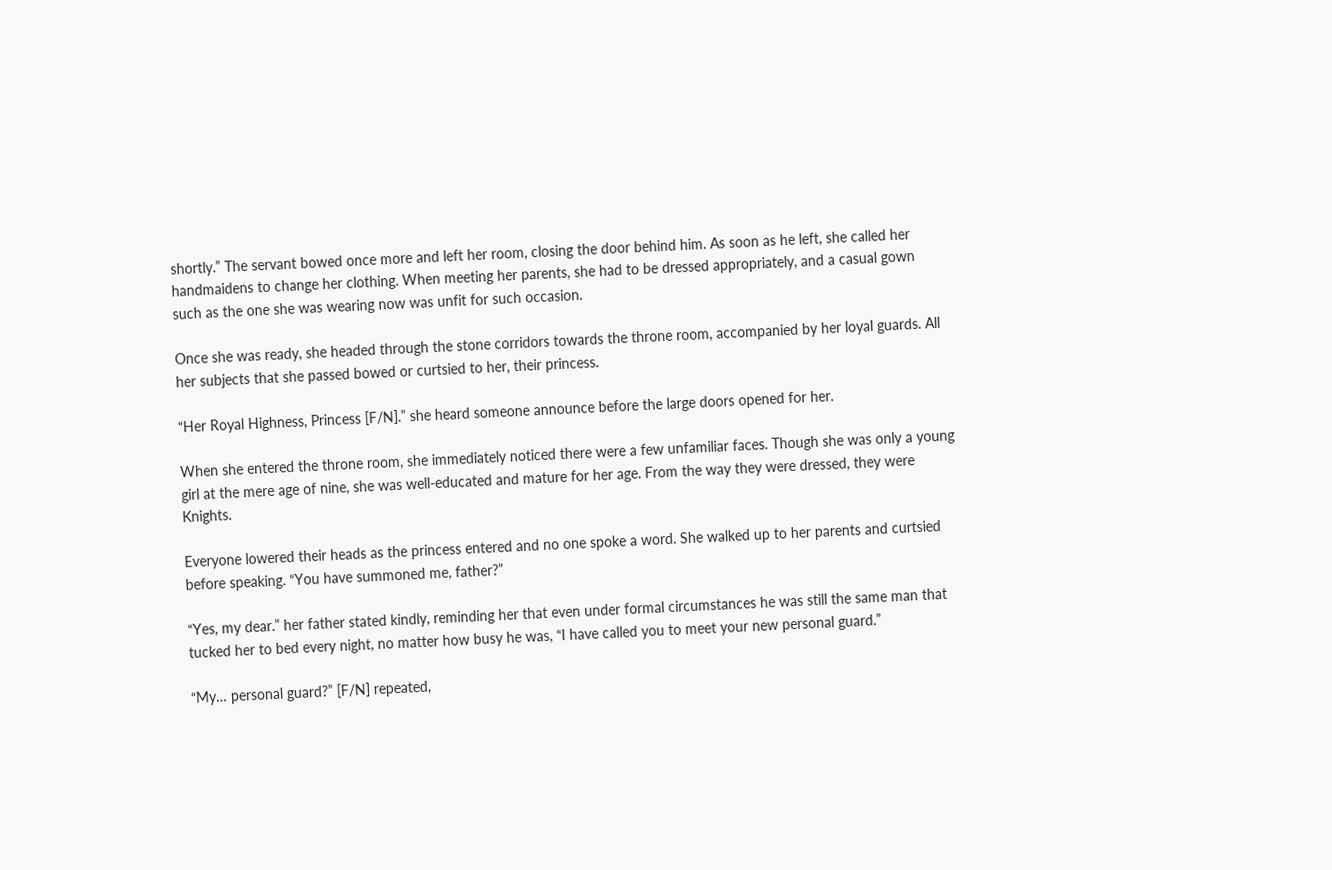shortly.” The servant bowed once more and left her room, closing the door behind him. As soon as he left, she called her handmaidens to change her clothing. When meeting her parents, she had to be dressed appropriately, and a casual gown such as the one she was wearing now was unfit for such occasion.

Once she was ready, she headed through the stone corridors towards the throne room, accompanied by her loyal guards. All her subjects that she passed bowed or curtsied to her, their princess.

“Her Royal Highness, Princess [F/N].” she heard someone announce before the large doors opened for her.

When she entered the throne room, she immediately noticed there were a few unfamiliar faces. Though she was only a young girl at the mere age of nine, she was well-educated and mature for her age. From the way they were dressed, they were Knights.

Everyone lowered their heads as the princess entered and no one spoke a word. She walked up to her parents and curtsied before speaking. “You have summoned me, father?”

“Yes, my dear.” her father stated kindly, reminding her that even under formal circumstances he was still the same man that tucked her to bed every night, no matter how busy he was, “I have called you to meet your new personal guard.”

“My… personal guard?” [F/N] repeated,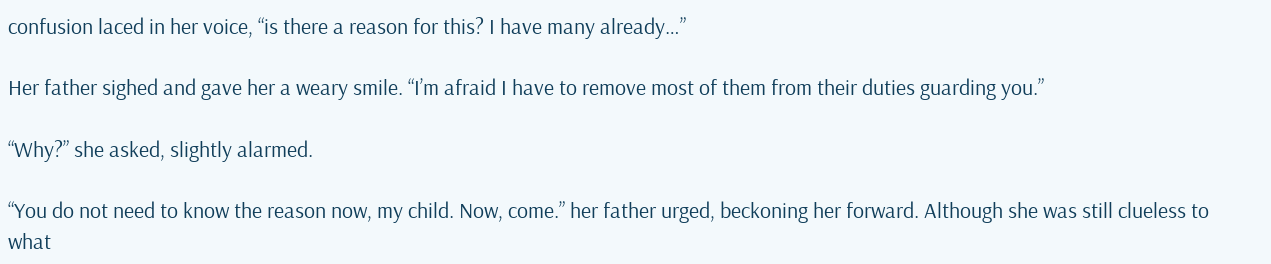confusion laced in her voice, “is there a reason for this? I have many already…”

Her father sighed and gave her a weary smile. “I’m afraid I have to remove most of them from their duties guarding you.”

“Why?” she asked, slightly alarmed.

“You do not need to know the reason now, my child. Now, come.” her father urged, beckoning her forward. Although she was still clueless to what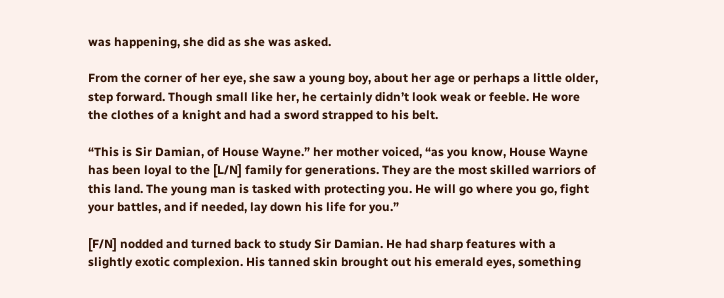was happening, she did as she was asked.

From the corner of her eye, she saw a young boy, about her age or perhaps a little older, step forward. Though small like her, he certainly didn’t look weak or feeble. He wore the clothes of a knight and had a sword strapped to his belt.

“This is Sir Damian, of House Wayne.” her mother voiced, “as you know, House Wayne has been loyal to the [L/N] family for generations. They are the most skilled warriors of this land. The young man is tasked with protecting you. He will go where you go, fight your battles, and if needed, lay down his life for you.”

[F/N] nodded and turned back to study Sir Damian. He had sharp features with a slightly exotic complexion. His tanned skin brought out his emerald eyes, something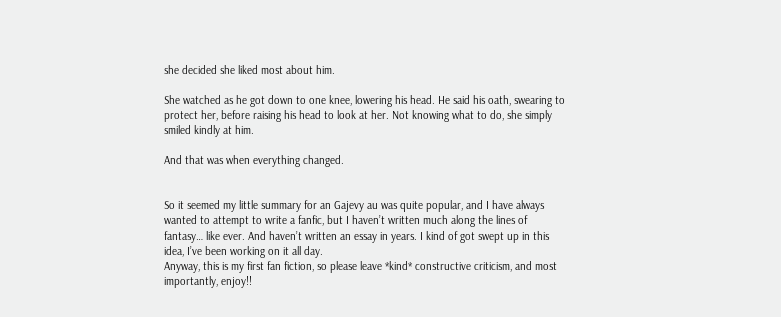she decided she liked most about him.

She watched as he got down to one knee, lowering his head. He said his oath, swearing to protect her, before raising his head to look at her. Not knowing what to do, she simply smiled kindly at him.

And that was when everything changed.


So it seemed my little summary for an Gajevy au was quite popular, and I have always wanted to attempt to write a fanfic, but I haven’t written much along the lines of fantasy… like ever. And haven’t written an essay in years. I kind of got swept up in this idea, I’ve been working on it all day.
Anyway, this is my first fan fiction, so please leave *kind* constructive criticism, and most importantly, enjoy!!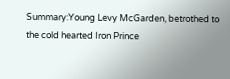Summary:Young Levy McGarden, betrothed to the cold hearted Iron Prince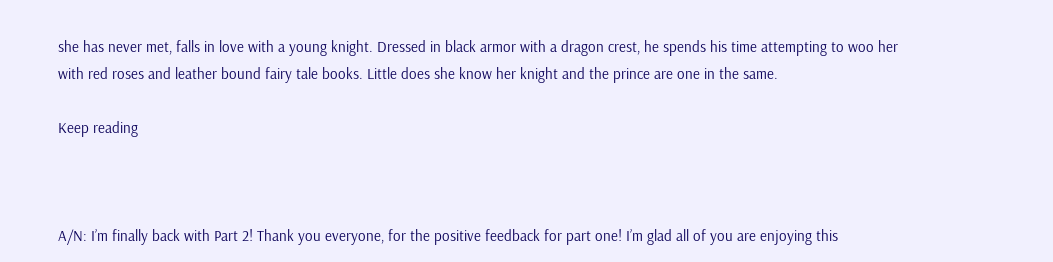she has never met, falls in love with a young knight. Dressed in black armor with a dragon crest, he spends his time attempting to woo her with red roses and leather bound fairy tale books. Little does she know her knight and the prince are one in the same.

Keep reading



A/N: I’m finally back with Part 2! Thank you everyone, for the positive feedback for part one! I’m glad all of you are enjoying this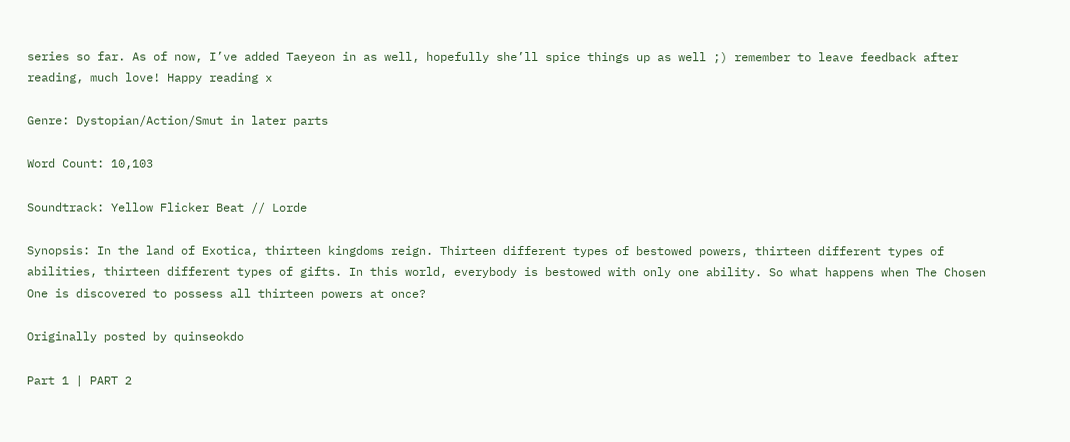series so far. As of now, I’ve added Taeyeon in as well, hopefully she’ll spice things up as well ;) remember to leave feedback after reading, much love! Happy reading x

Genre: Dystopian/Action/Smut in later parts

Word Count: 10,103

Soundtrack: Yellow Flicker Beat // Lorde

Synopsis: In the land of Exotica, thirteen kingdoms reign. Thirteen different types of bestowed powers, thirteen different types of abilities, thirteen different types of gifts. In this world, everybody is bestowed with only one ability. So what happens when The Chosen One is discovered to possess all thirteen powers at once?

Originally posted by quinseokdo

Part 1 | PART 2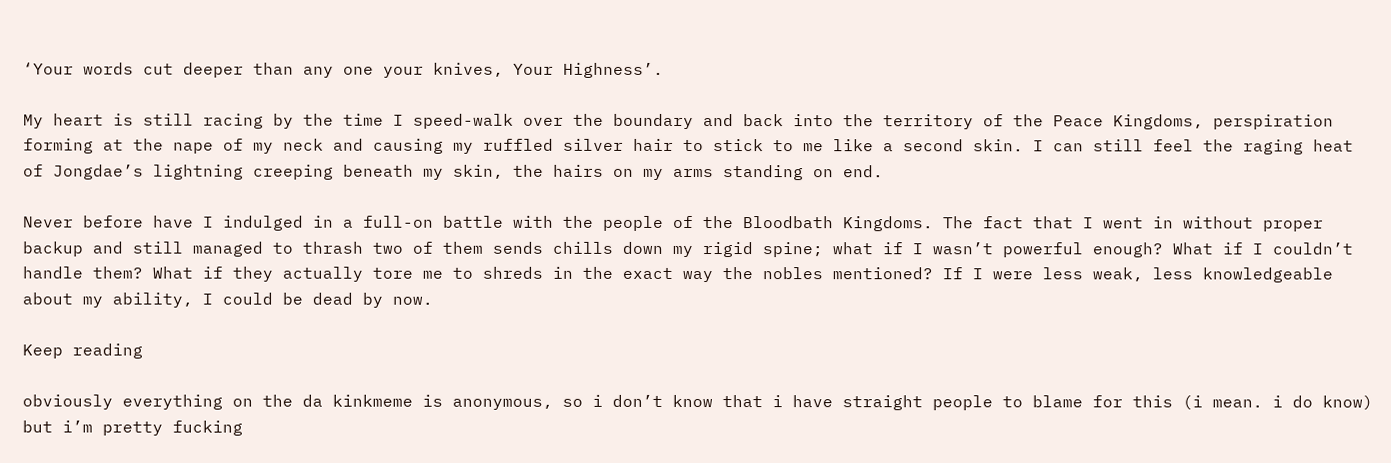‘Your words cut deeper than any one your knives, Your Highness’.

My heart is still racing by the time I speed-walk over the boundary and back into the territory of the Peace Kingdoms, perspiration forming at the nape of my neck and causing my ruffled silver hair to stick to me like a second skin. I can still feel the raging heat of Jongdae’s lightning creeping beneath my skin, the hairs on my arms standing on end.

Never before have I indulged in a full-on battle with the people of the Bloodbath Kingdoms. The fact that I went in without proper backup and still managed to thrash two of them sends chills down my rigid spine; what if I wasn’t powerful enough? What if I couldn’t handle them? What if they actually tore me to shreds in the exact way the nobles mentioned? If I were less weak, less knowledgeable about my ability, I could be dead by now.

Keep reading

obviously everything on the da kinkmeme is anonymous, so i don’t know that i have straight people to blame for this (i mean. i do know) but i’m pretty fucking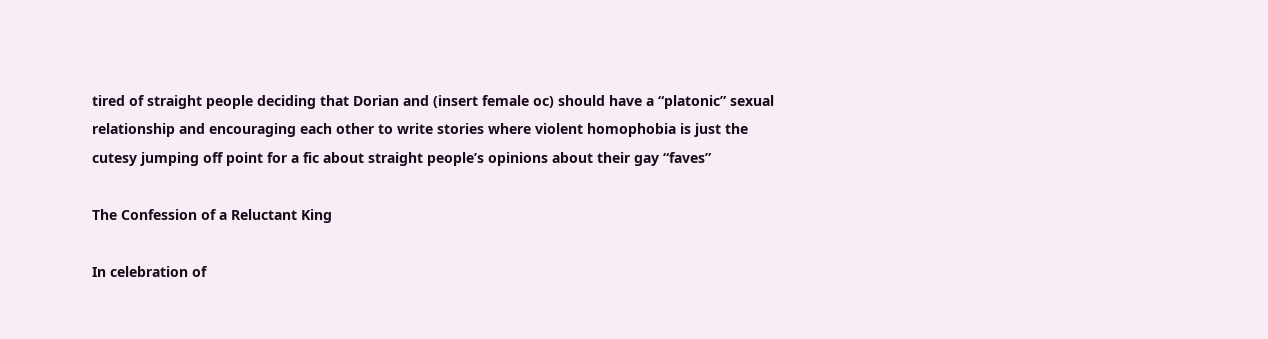tired of straight people deciding that Dorian and (insert female oc) should have a “platonic” sexual relationship and encouraging each other to write stories where violent homophobia is just the cutesy jumping off point for a fic about straight people’s opinions about their gay “faves”

The Confession of a Reluctant King

In celebration of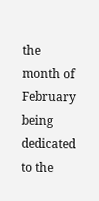the month of February being dedicated to the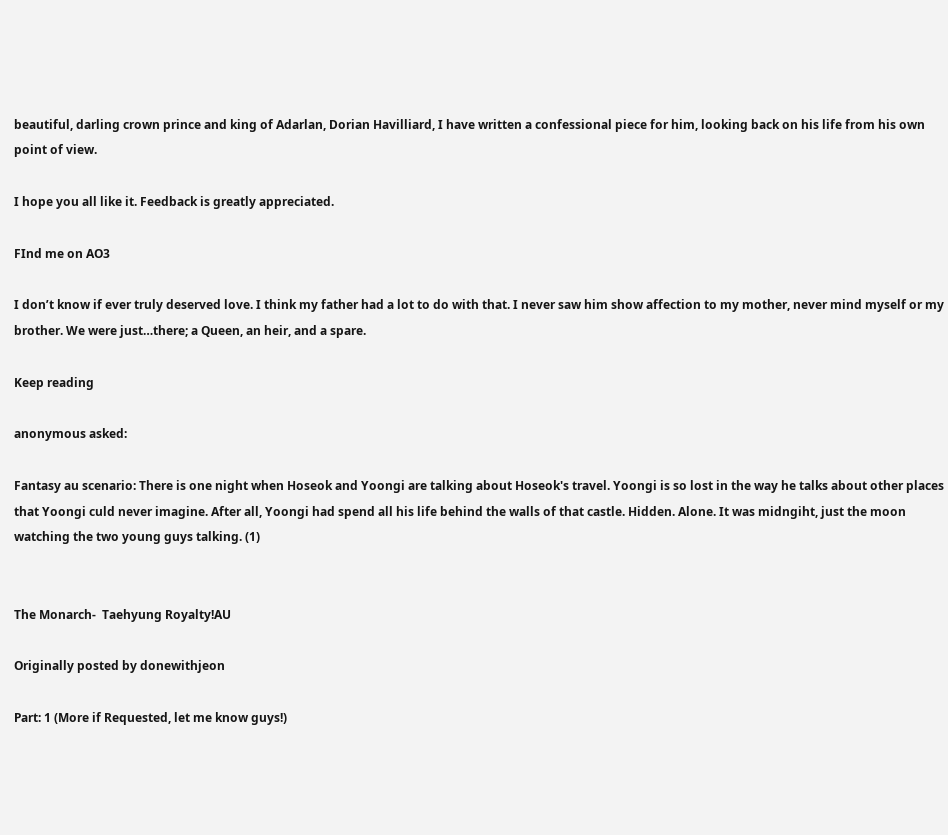beautiful, darling crown prince and king of Adarlan, Dorian Havilliard, I have written a confessional piece for him, looking back on his life from his own point of view.

I hope you all like it. Feedback is greatly appreciated.

FInd me on AO3

I don’t know if ever truly deserved love. I think my father had a lot to do with that. I never saw him show affection to my mother, never mind myself or my brother. We were just…there; a Queen, an heir, and a spare.

Keep reading

anonymous asked:

Fantasy au scenario: There is one night when Hoseok and Yoongi are talking about Hoseok's travel. Yoongi is so lost in the way he talks about other places that Yoongi culd never imagine. After all, Yoongi had spend all his life behind the walls of that castle. Hidden. Alone. It was midngiht, just the moon watching the two young guys talking. (1)


The Monarch-  Taehyung Royalty!AU

Originally posted by donewithjeon

Part: 1 (More if Requested, let me know guys!)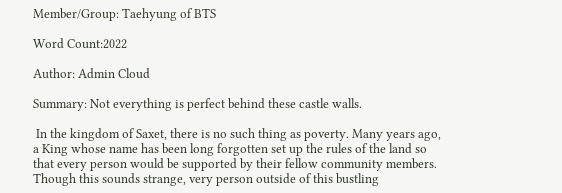Member/Group: Taehyung of BTS

Word Count:2022

Author: Admin Cloud

Summary: Not everything is perfect behind these castle walls.

 In the kingdom of Saxet, there is no such thing as poverty. Many years ago, a King whose name has been long forgotten set up the rules of the land so that every person would be supported by their fellow community members. Though this sounds strange, very person outside of this bustling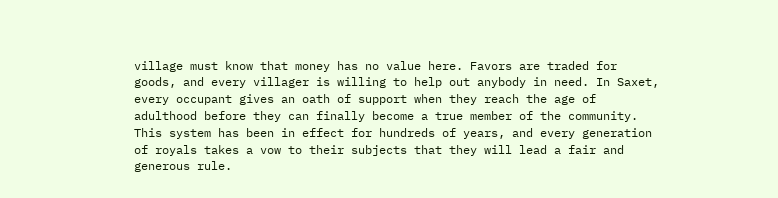village must know that money has no value here. Favors are traded for goods, and every villager is willing to help out anybody in need. In Saxet, every occupant gives an oath of support when they reach the age of adulthood before they can finally become a true member of the community. This system has been in effect for hundreds of years, and every generation of royals takes a vow to their subjects that they will lead a fair and generous rule.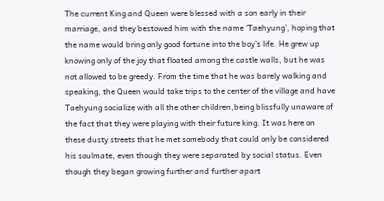The current King and Queen were blessed with a son early in their marriage, and they bestowed him with the name ‘Taehyung’, hoping that the name would bring only good fortune into the boy’s life. He grew up knowing only of the joy that floated among the castle walls, but he was not allowed to be greedy. From the time that he was barely walking and speaking, the Queen would take trips to the center of the village and have Taehyung socialize with all the other children,being blissfully unaware of the fact that they were playing with their future king. It was here on these dusty streets that he met somebody that could only be considered his soulmate, even though they were separated by social status. Even though they began growing further and further apart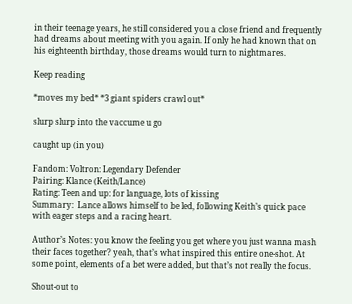in their teenage years, he still considered you a close friend and frequently had dreams about meeting with you again. If only he had known that on his eighteenth birthday, those dreams would turn to nightmares.

Keep reading

*moves my bed* *3 giant spiders crawl out*

slurp slurp into the vaccume u go

caught up (in you)

Fandom: Voltron: Legendary Defender
Pairing: Klance (Keith/Lance)
Rating: Teen and up: for language, lots of kissing
Summary:  Lance allows himself to be led, following Keith’s quick pace with eager steps and a racing heart.

Author’s Notes: you know the feeling you get where you just wanna mash their faces together? yeah, that’s what inspired this entire one-shot. At some point, elements of a bet were added, but that’s not really the focus.

Shout-out to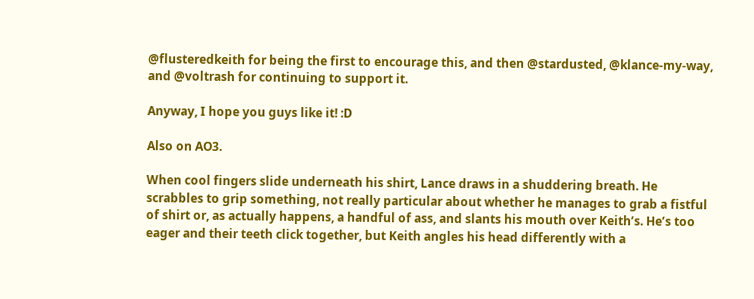@flusteredkeith for being the first to encourage this, and then @stardusted, @klance-my-way, and @voltrash for continuing to support it.

Anyway, I hope you guys like it! :D

Also on AO3.

When cool fingers slide underneath his shirt, Lance draws in a shuddering breath. He scrabbles to grip something, not really particular about whether he manages to grab a fistful of shirt or, as actually happens, a handful of ass, and slants his mouth over Keith’s. He’s too eager and their teeth click together, but Keith angles his head differently with a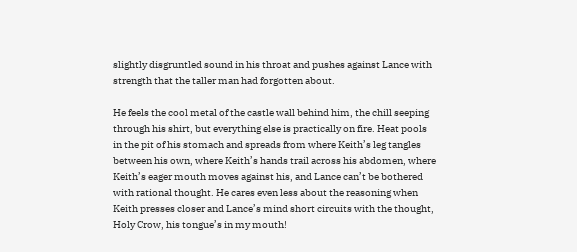slightly disgruntled sound in his throat and pushes against Lance with strength that the taller man had forgotten about.

He feels the cool metal of the castle wall behind him, the chill seeping through his shirt, but everything else is practically on fire. Heat pools in the pit of his stomach and spreads from where Keith’s leg tangles between his own, where Keith’s hands trail across his abdomen, where Keith’s eager mouth moves against his, and Lance can’t be bothered with rational thought. He cares even less about the reasoning when Keith presses closer and Lance’s mind short circuits with the thought, Holy Crow, his tongue’s in my mouth!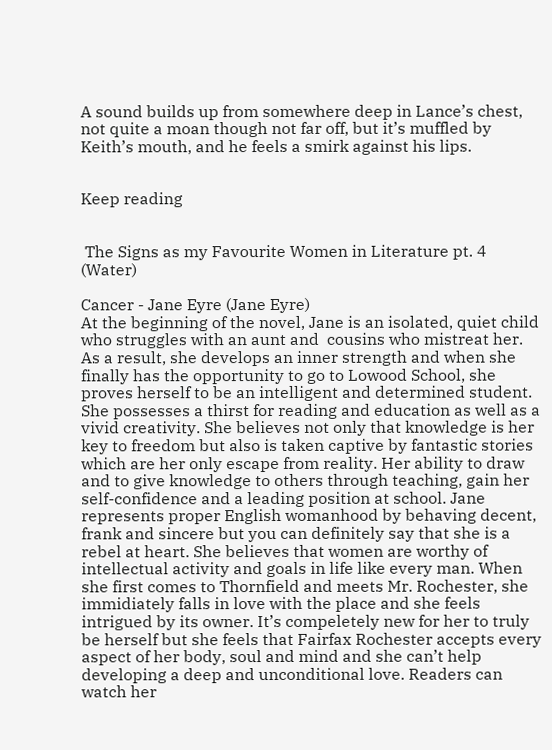A sound builds up from somewhere deep in Lance’s chest, not quite a moan though not far off, but it’s muffled by Keith’s mouth, and he feels a smirk against his lips.


Keep reading


 The Signs as my Favourite Women in Literature pt. 4 (Water)

Cancer - Jane Eyre (Jane Eyre)
At the beginning of the novel, Jane is an isolated, quiet child who struggles with an aunt and  cousins who mistreat her. As a result, she develops an inner strength and when she finally has the opportunity to go to Lowood School, she proves herself to be an intelligent and determined student. She possesses a thirst for reading and education as well as a vivid creativity. She believes not only that knowledge is her key to freedom but also is taken captive by fantastic stories which are her only escape from reality. Her ability to draw and to give knowledge to others through teaching, gain her self-confidence and a leading position at school. Jane represents proper English womanhood by behaving decent, frank and sincere but you can definitely say that she is a rebel at heart. She believes that women are worthy of intellectual activity and goals in life like every man. When she first comes to Thornfield and meets Mr. Rochester, she immidiately falls in love with the place and she feels intrigued by its owner. It’s compeletely new for her to truly be herself but she feels that Fairfax Rochester accepts every aspect of her body, soul and mind and she can’t help developing a deep and unconditional love. Readers can watch her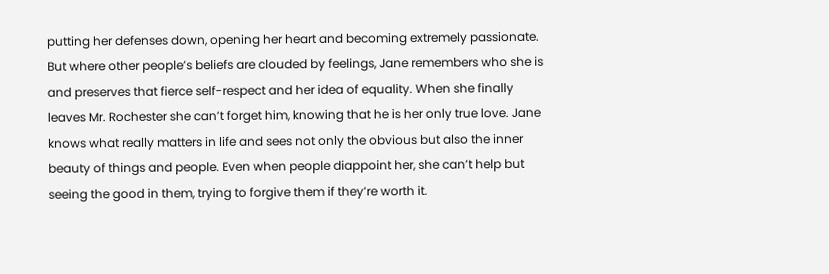putting her defenses down, opening her heart and becoming extremely passionate. But where other people’s beliefs are clouded by feelings, Jane remembers who she is and preserves that fierce self-respect and her idea of equality. When she finally leaves Mr. Rochester she can’t forget him, knowing that he is her only true love. Jane knows what really matters in life and sees not only the obvious but also the inner beauty of things and people. Even when people diappoint her, she can’t help but seeing the good in them, trying to forgive them if they’re worth it.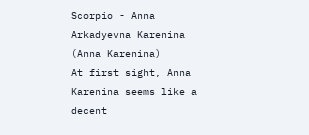Scorpio - Anna Arkadyevna Karenina (Anna Karenina)
At first sight, Anna Karenina seems like a decent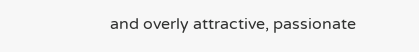and overly attractive, passionate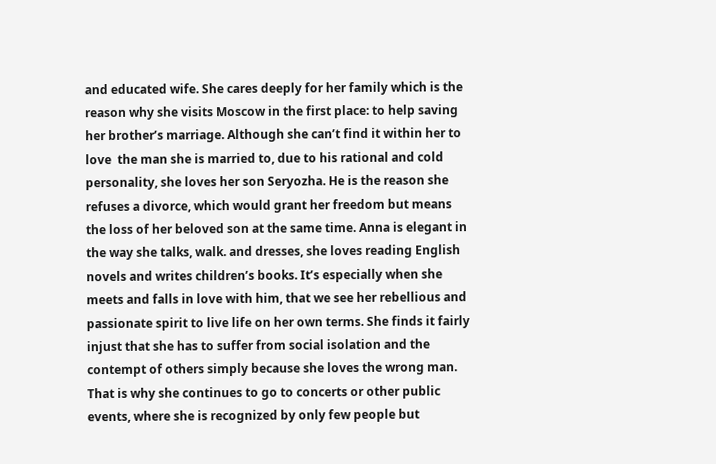and educated wife. She cares deeply for her family which is the reason why she visits Moscow in the first place: to help saving her brother’s marriage. Although she can’t find it within her to love  the man she is married to, due to his rational and cold personality, she loves her son Seryozha. He is the reason she refuses a divorce, which would grant her freedom but means the loss of her beloved son at the same time. Anna is elegant in the way she talks, walk. and dresses, she loves reading English novels and writes children’s books. It’s especially when she meets and falls in love with him, that we see her rebellious and passionate spirit to live life on her own terms. She finds it fairly injust that she has to suffer from social isolation and the contempt of others simply because she loves the wrong man. That is why she continues to go to concerts or other public events, where she is recognized by only few people but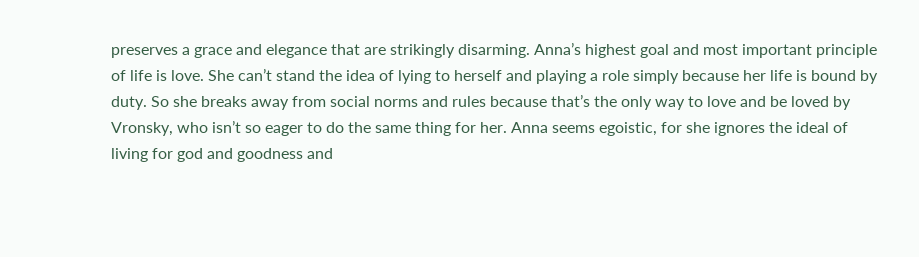preserves a grace and elegance that are strikingly disarming. Anna’s highest goal and most important principle of life is love. She can’t stand the idea of lying to herself and playing a role simply because her life is bound by duty. So she breaks away from social norms and rules because that’s the only way to love and be loved by Vronsky, who isn’t so eager to do the same thing for her. Anna seems egoistic, for she ignores the ideal of living for god and goodness and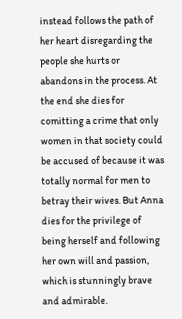instead follows the path of her heart disregarding the people she hurts or abandons in the process. At the end she dies for comitting a crime that only women in that society could be accused of because it was totally normal for men to betray their wives. But Anna dies for the privilege of being herself and following her own will and passion, which is stunningly brave and admirable.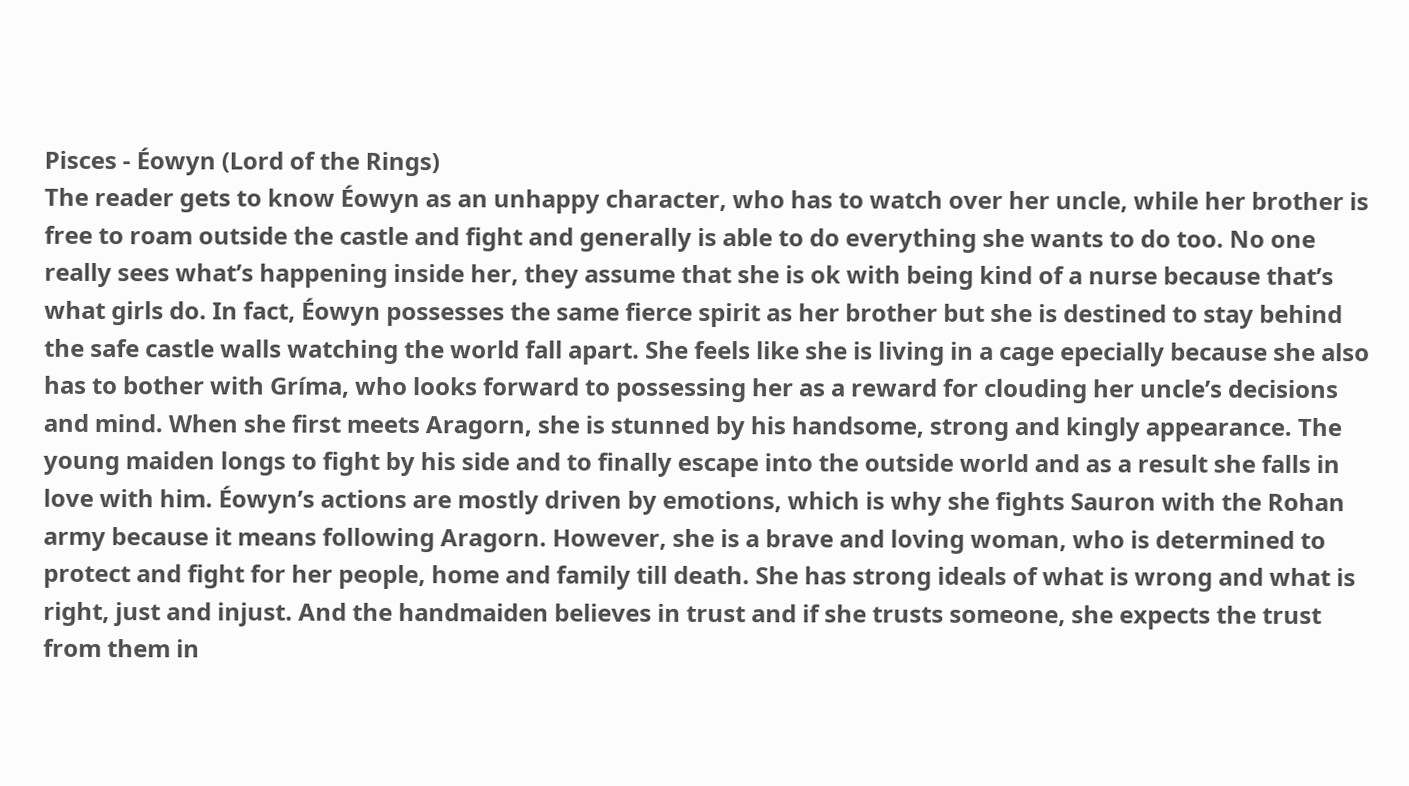Pisces - Éowyn (Lord of the Rings)
The reader gets to know Éowyn as an unhappy character, who has to watch over her uncle, while her brother is free to roam outside the castle and fight and generally is able to do everything she wants to do too. No one really sees what’s happening inside her, they assume that she is ok with being kind of a nurse because that’s what girls do. In fact, Éowyn possesses the same fierce spirit as her brother but she is destined to stay behind the safe castle walls watching the world fall apart. She feels like she is living in a cage epecially because she also has to bother with Gríma, who looks forward to possessing her as a reward for clouding her uncle’s decisions and mind. When she first meets Aragorn, she is stunned by his handsome, strong and kingly appearance. The young maiden longs to fight by his side and to finally escape into the outside world and as a result she falls in love with him. Éowyn’s actions are mostly driven by emotions, which is why she fights Sauron with the Rohan army because it means following Aragorn. However, she is a brave and loving woman, who is determined to protect and fight for her people, home and family till death. She has strong ideals of what is wrong and what is right, just and injust. And the handmaiden believes in trust and if she trusts someone, she expects the trust from them in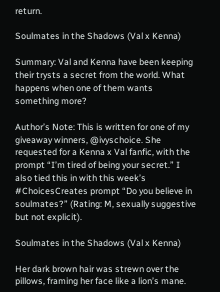return.

Soulmates in the Shadows (Val x Kenna)

Summary: Val and Kenna have been keeping their trysts a secret from the world. What happens when one of them wants something more?

Author’s Note: This is written for one of my giveaway winners, @ivyschoice. She requested for a Kenna x Val fanfic, with the prompt “I’m tired of being your secret.” I also tied this in with this week’s #ChoicesCreates prompt “Do you believe in soulmates?” (Rating: M, sexually suggestive but not explicit).

Soulmates in the Shadows (Val x Kenna)

Her dark brown hair was strewn over the pillows, framing her face like a lion’s mane.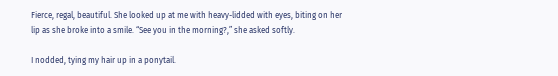Fierce, regal, beautiful. She looked up at me with heavy-lidded with eyes, biting on her lip as she broke into a smile. “See you in the morning?,” she asked softly.

I nodded, tying my hair up in a ponytail.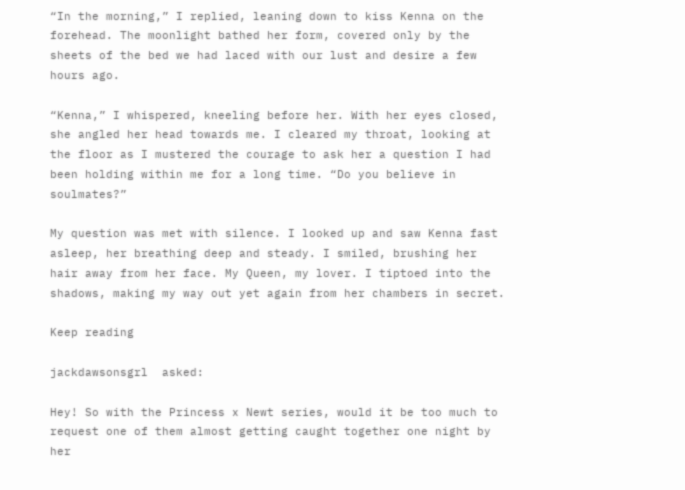“In the morning,” I replied, leaning down to kiss Kenna on the forehead. The moonlight bathed her form, covered only by the sheets of the bed we had laced with our lust and desire a few hours ago.

“Kenna,” I whispered, kneeling before her. With her eyes closed, she angled her head towards me. I cleared my throat, looking at the floor as I mustered the courage to ask her a question I had been holding within me for a long time. “Do you believe in soulmates?”

My question was met with silence. I looked up and saw Kenna fast asleep, her breathing deep and steady. I smiled, brushing her hair away from her face. My Queen, my lover. I tiptoed into the shadows, making my way out yet again from her chambers in secret.

Keep reading

jackdawsonsgrl  asked:

Hey! So with the Princess x Newt series, would it be too much to request one of them almost getting caught together one night by her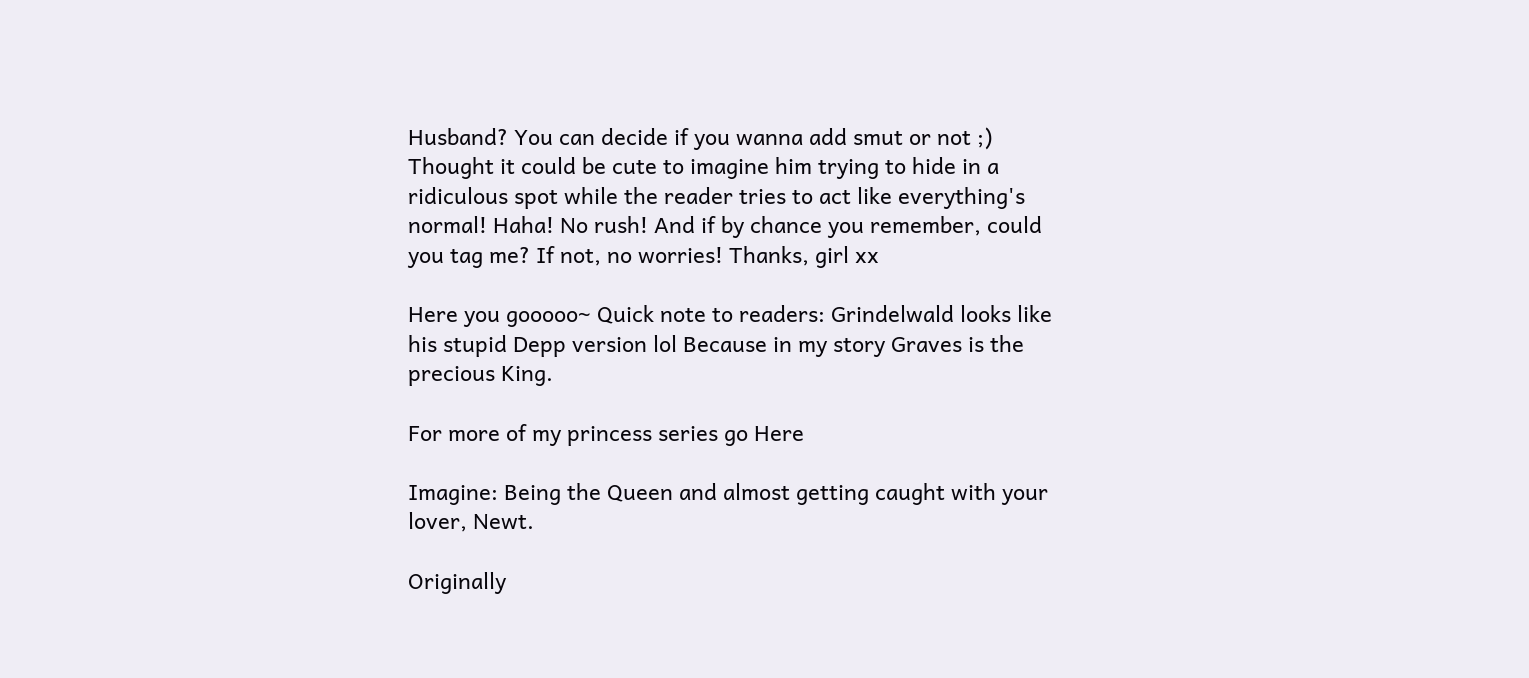Husband? You can decide if you wanna add smut or not ;) Thought it could be cute to imagine him trying to hide in a ridiculous spot while the reader tries to act like everything's normal! Haha! No rush! And if by chance you remember, could you tag me? If not, no worries! Thanks, girl xx

Here you gooooo~ Quick note to readers: Grindelwald looks like his stupid Depp version lol Because in my story Graves is the precious King.

For more of my princess series go Here

Imagine: Being the Queen and almost getting caught with your lover, Newt.

Originally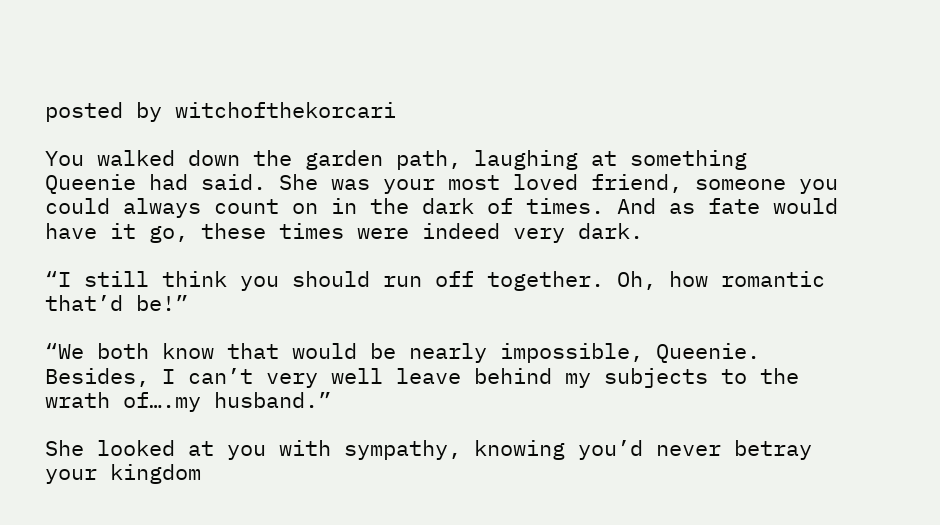posted by witchofthekorcari

You walked down the garden path, laughing at something Queenie had said. She was your most loved friend, someone you could always count on in the dark of times. And as fate would have it go, these times were indeed very dark.

“I still think you should run off together. Oh, how romantic that’d be!”

“We both know that would be nearly impossible, Queenie. Besides, I can’t very well leave behind my subjects to the wrath of….my husband.”

She looked at you with sympathy, knowing you’d never betray your kingdom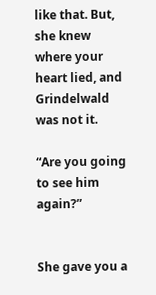like that. But, she knew where your heart lied, and Grindelwald was not it.

“Are you going to see him again?”


She gave you a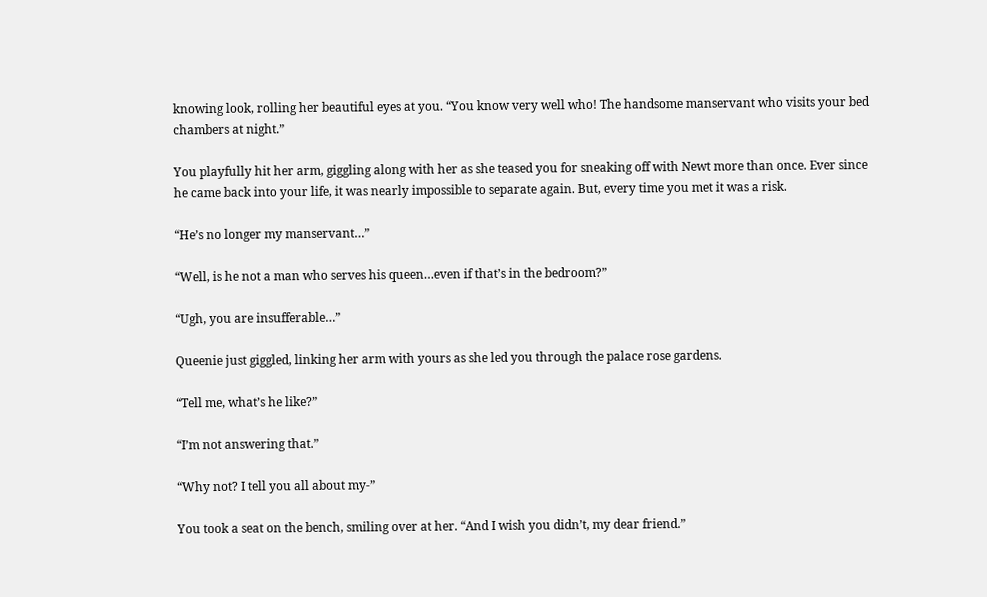knowing look, rolling her beautiful eyes at you. “You know very well who! The handsome manservant who visits your bed chambers at night.”

You playfully hit her arm, giggling along with her as she teased you for sneaking off with Newt more than once. Ever since he came back into your life, it was nearly impossible to separate again. But, every time you met it was a risk.

“He’s no longer my manservant…”

“Well, is he not a man who serves his queen…even if that’s in the bedroom?”

“Ugh, you are insufferable…”

Queenie just giggled, linking her arm with yours as she led you through the palace rose gardens.

“Tell me, what’s he like?”

“I’m not answering that.”

“Why not? I tell you all about my-”

You took a seat on the bench, smiling over at her. “And I wish you didn’t, my dear friend.”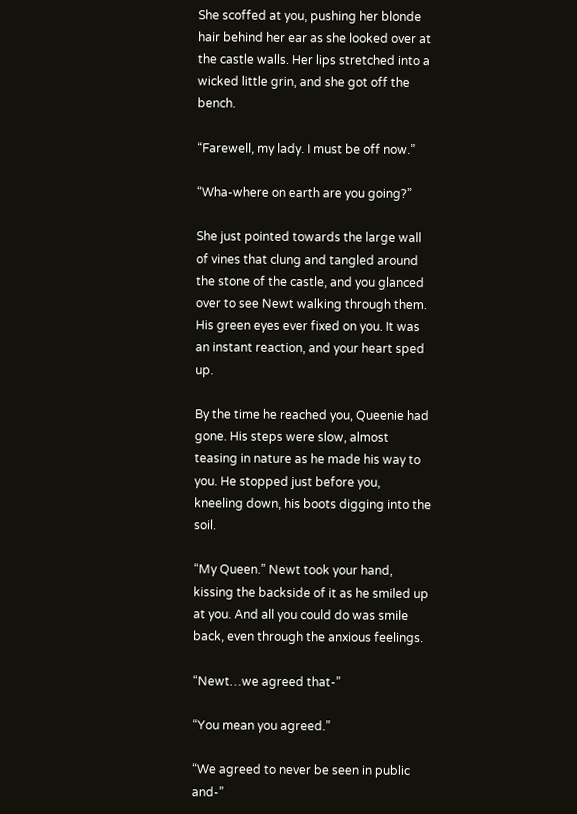She scoffed at you, pushing her blonde hair behind her ear as she looked over at the castle walls. Her lips stretched into a wicked little grin, and she got off the bench.

“Farewell, my lady. I must be off now.”

“Wha-where on earth are you going?”

She just pointed towards the large wall of vines that clung and tangled around the stone of the castle, and you glanced over to see Newt walking through them. His green eyes ever fixed on you. It was an instant reaction, and your heart sped up.

By the time he reached you, Queenie had gone. His steps were slow, almost teasing in nature as he made his way to you. He stopped just before you, kneeling down, his boots digging into the soil.

“My Queen.” Newt took your hand, kissing the backside of it as he smiled up at you. And all you could do was smile back, even through the anxious feelings.

“Newt…we agreed that-”

“You mean you agreed.”

“We agreed to never be seen in public and-”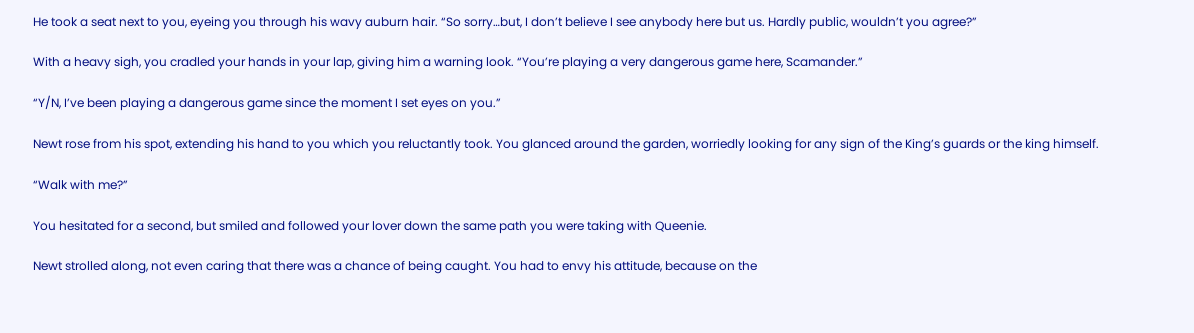He took a seat next to you, eyeing you through his wavy auburn hair. “So sorry…but, I don’t believe I see anybody here but us. Hardly public, wouldn’t you agree?”

With a heavy sigh, you cradled your hands in your lap, giving him a warning look. “You’re playing a very dangerous game here, Scamander.”

“Y/N, I’ve been playing a dangerous game since the moment I set eyes on you.”

Newt rose from his spot, extending his hand to you which you reluctantly took. You glanced around the garden, worriedly looking for any sign of the King’s guards or the king himself.

“Walk with me?”

You hesitated for a second, but smiled and followed your lover down the same path you were taking with Queenie.

Newt strolled along, not even caring that there was a chance of being caught. You had to envy his attitude, because on the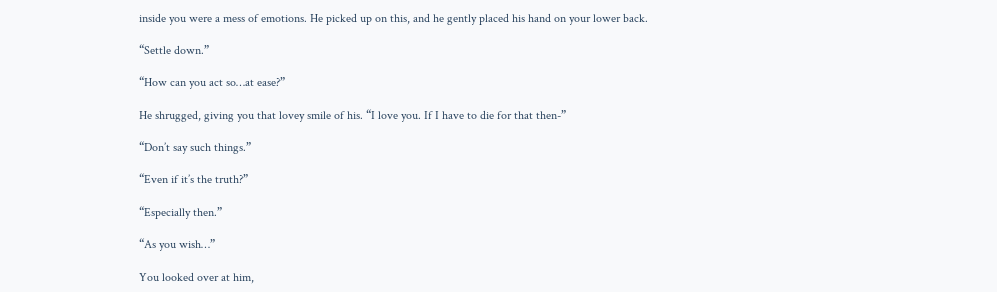inside you were a mess of emotions. He picked up on this, and he gently placed his hand on your lower back.

“Settle down.”

“How can you act so…at ease?”

He shrugged, giving you that lovey smile of his. “I love you. If I have to die for that then-”

“Don’t say such things.”

“Even if it’s the truth?”

“Especially then.”

“As you wish…”

You looked over at him,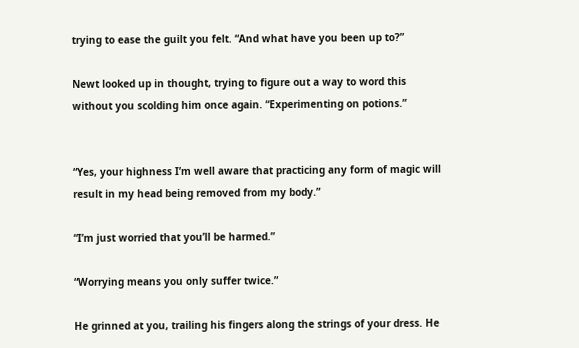trying to ease the guilt you felt. “And what have you been up to?”

Newt looked up in thought, trying to figure out a way to word this without you scolding him once again. “Experimenting on potions.”


“Yes, your highness I’m well aware that practicing any form of magic will result in my head being removed from my body.”

“I’m just worried that you’ll be harmed.”

“Worrying means you only suffer twice.”

He grinned at you, trailing his fingers along the strings of your dress. He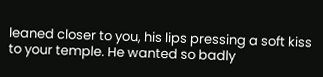leaned closer to you, his lips pressing a soft kiss to your temple. He wanted so badly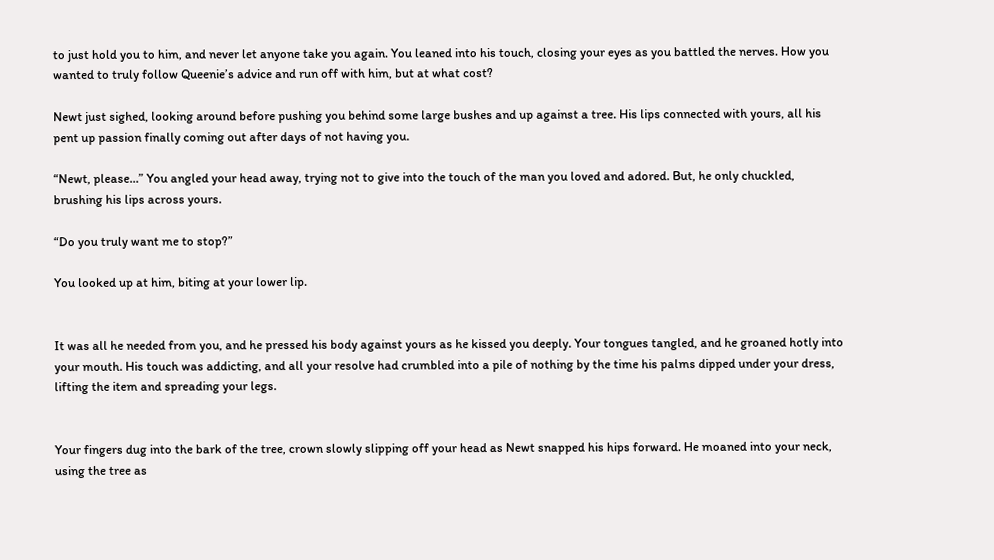to just hold you to him, and never let anyone take you again. You leaned into his touch, closing your eyes as you battled the nerves. How you wanted to truly follow Queenie’s advice and run off with him, but at what cost?

Newt just sighed, looking around before pushing you behind some large bushes and up against a tree. His lips connected with yours, all his pent up passion finally coming out after days of not having you.

“Newt, please…” You angled your head away, trying not to give into the touch of the man you loved and adored. But, he only chuckled, brushing his lips across yours.

“Do you truly want me to stop?”

You looked up at him, biting at your lower lip.


It was all he needed from you, and he pressed his body against yours as he kissed you deeply. Your tongues tangled, and he groaned hotly into your mouth. His touch was addicting, and all your resolve had crumbled into a pile of nothing by the time his palms dipped under your dress, lifting the item and spreading your legs.


Your fingers dug into the bark of the tree, crown slowly slipping off your head as Newt snapped his hips forward. He moaned into your neck, using the tree as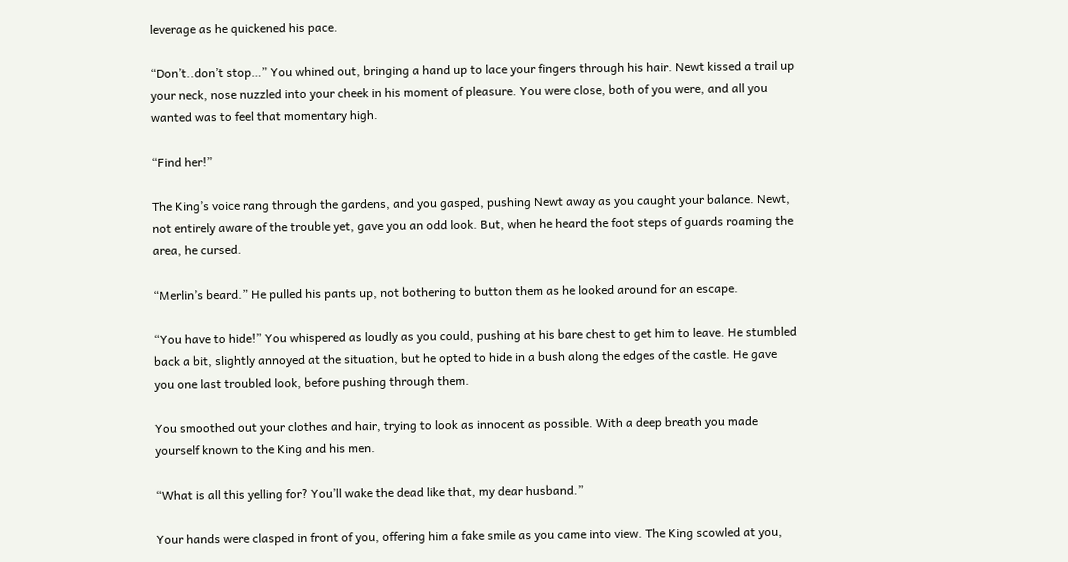leverage as he quickened his pace.

“Don’t..don’t stop…” You whined out, bringing a hand up to lace your fingers through his hair. Newt kissed a trail up your neck, nose nuzzled into your cheek in his moment of pleasure. You were close, both of you were, and all you wanted was to feel that momentary high.

“Find her!”

The King’s voice rang through the gardens, and you gasped, pushing Newt away as you caught your balance. Newt, not entirely aware of the trouble yet, gave you an odd look. But, when he heard the foot steps of guards roaming the area, he cursed.

“Merlin’s beard.” He pulled his pants up, not bothering to button them as he looked around for an escape.

“You have to hide!” You whispered as loudly as you could, pushing at his bare chest to get him to leave. He stumbled back a bit, slightly annoyed at the situation, but he opted to hide in a bush along the edges of the castle. He gave you one last troubled look, before pushing through them.

You smoothed out your clothes and hair, trying to look as innocent as possible. With a deep breath you made yourself known to the King and his men.

“What is all this yelling for? You’ll wake the dead like that, my dear husband.”

Your hands were clasped in front of you, offering him a fake smile as you came into view. The King scowled at you,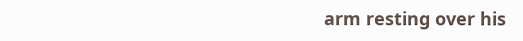arm resting over his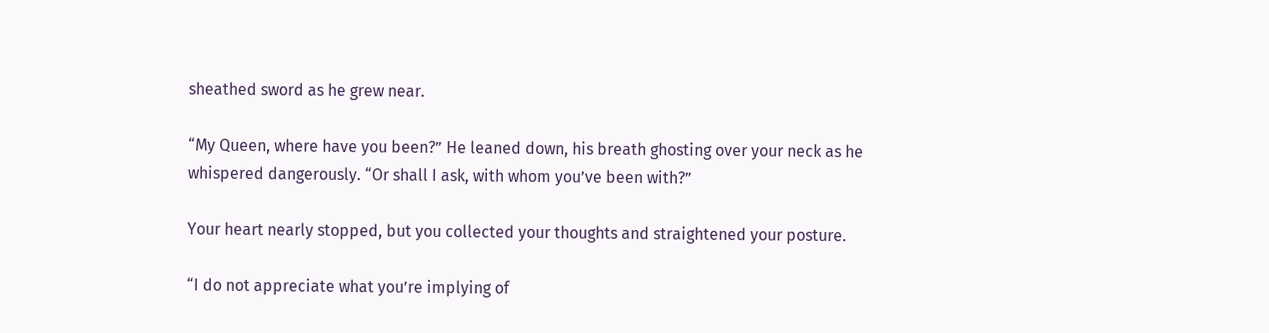sheathed sword as he grew near.

“My Queen, where have you been?” He leaned down, his breath ghosting over your neck as he whispered dangerously. “Or shall I ask, with whom you’ve been with?”

Your heart nearly stopped, but you collected your thoughts and straightened your posture.

“I do not appreciate what you’re implying of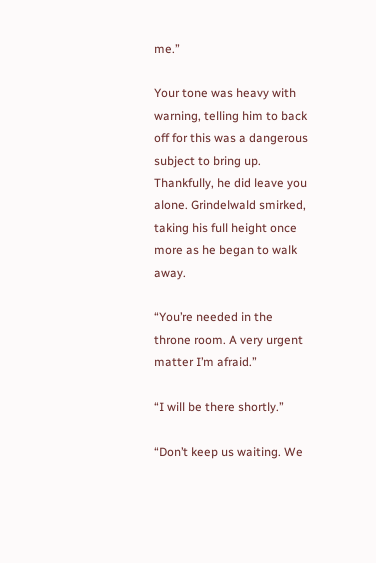me.”

Your tone was heavy with warning, telling him to back off for this was a dangerous subject to bring up. Thankfully, he did leave you alone. Grindelwald smirked, taking his full height once more as he began to walk away.

“You’re needed in the throne room. A very urgent matter I’m afraid.”

“I will be there shortly.”

“Don’t keep us waiting. We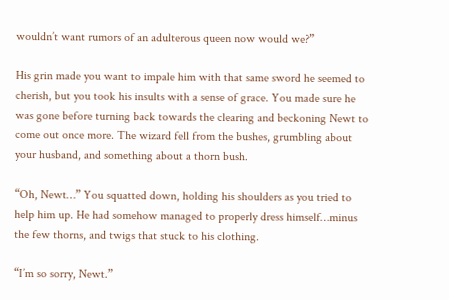wouldn’t want rumors of an adulterous queen now would we?”

His grin made you want to impale him with that same sword he seemed to cherish, but you took his insults with a sense of grace. You made sure he was gone before turning back towards the clearing and beckoning Newt to come out once more. The wizard fell from the bushes, grumbling about your husband, and something about a thorn bush.

“Oh, Newt…” You squatted down, holding his shoulders as you tried to help him up. He had somehow managed to properly dress himself…minus the few thorns, and twigs that stuck to his clothing.

“I’m so sorry, Newt.”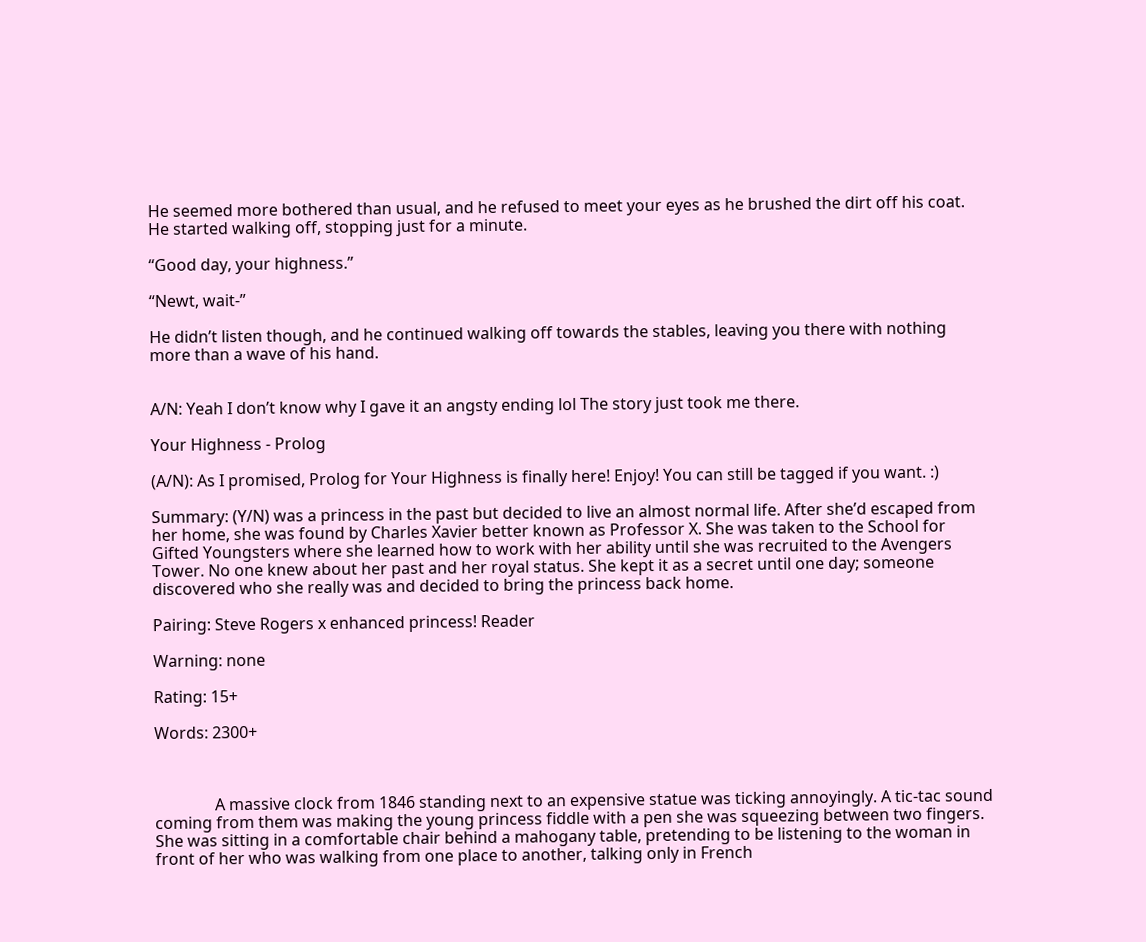He seemed more bothered than usual, and he refused to meet your eyes as he brushed the dirt off his coat. He started walking off, stopping just for a minute.

“Good day, your highness.”

“Newt, wait-”

He didn’t listen though, and he continued walking off towards the stables, leaving you there with nothing more than a wave of his hand.


A/N: Yeah I don’t know why I gave it an angsty ending lol The story just took me there.

Your Highness - Prolog

(A/N): As I promised, Prolog for Your Highness is finally here! Enjoy! You can still be tagged if you want. :)

Summary: (Y/N) was a princess in the past but decided to live an almost normal life. After she’d escaped from her home, she was found by Charles Xavier better known as Professor X. She was taken to the School for Gifted Youngsters where she learned how to work with her ability until she was recruited to the Avengers Tower. No one knew about her past and her royal status. She kept it as a secret until one day; someone discovered who she really was and decided to bring the princess back home.

Pairing: Steve Rogers x enhanced princess! Reader

Warning: none

Rating: 15+

Words: 2300+



               A massive clock from 1846 standing next to an expensive statue was ticking annoyingly. A tic-tac sound coming from them was making the young princess fiddle with a pen she was squeezing between two fingers. She was sitting in a comfortable chair behind a mahogany table, pretending to be listening to the woman in front of her who was walking from one place to another, talking only in French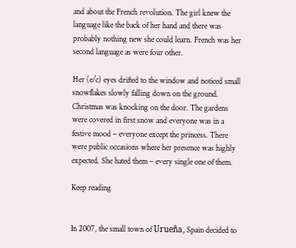and about the French revolution. The girl knew the language like the back of her hand and there was probably nothing new she could learn. French was her second language as were four other.

Her (e/c) eyes drifted to the window and noticed small snowflakes slowly falling down on the ground. Christmas was knocking on the door. The gardens were covered in first snow and everyone was in a festive mood – everyone except the princess. There were public occasions where her presence was highly expected. She hated them – every single one of them.

Keep reading


In 2007, the small town of Urueña, Spain decided to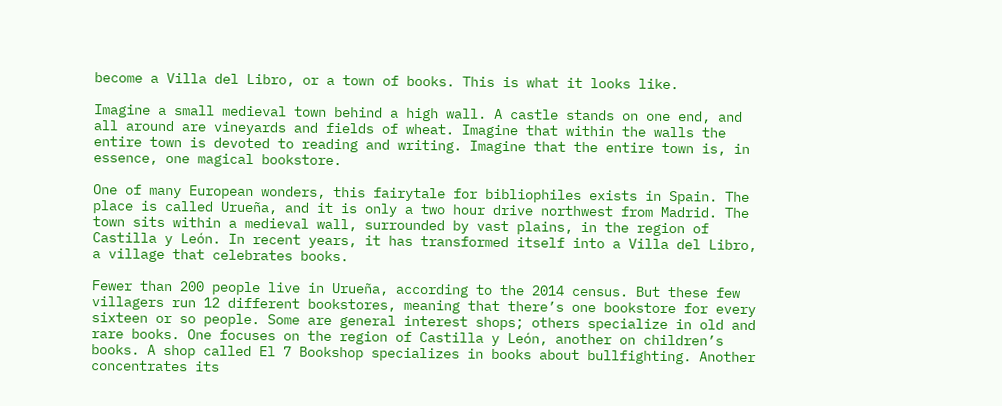become a Villa del Libro, or a town of books. This is what it looks like.

Imagine a small medieval town behind a high wall. A castle stands on one end, and all around are vineyards and fields of wheat. Imagine that within the walls the entire town is devoted to reading and writing. Imagine that the entire town is, in essence, one magical bookstore.

One of many European wonders, this fairytale for bibliophiles exists in Spain. The place is called Urueña, and it is only a two hour drive northwest from Madrid. The town sits within a medieval wall, surrounded by vast plains, in the region of Castilla y León. In recent years, it has transformed itself into a Villa del Libro, a village that celebrates books.

Fewer than 200 people live in Urueña, according to the 2014 census. But these few villagers run 12 different bookstores, meaning that there’s one bookstore for every sixteen or so people. Some are general interest shops; others specialize in old and rare books. One focuses on the region of Castilla y León, another on children’s books. A shop called El 7 Bookshop specializes in books about bullfighting. Another concentrates its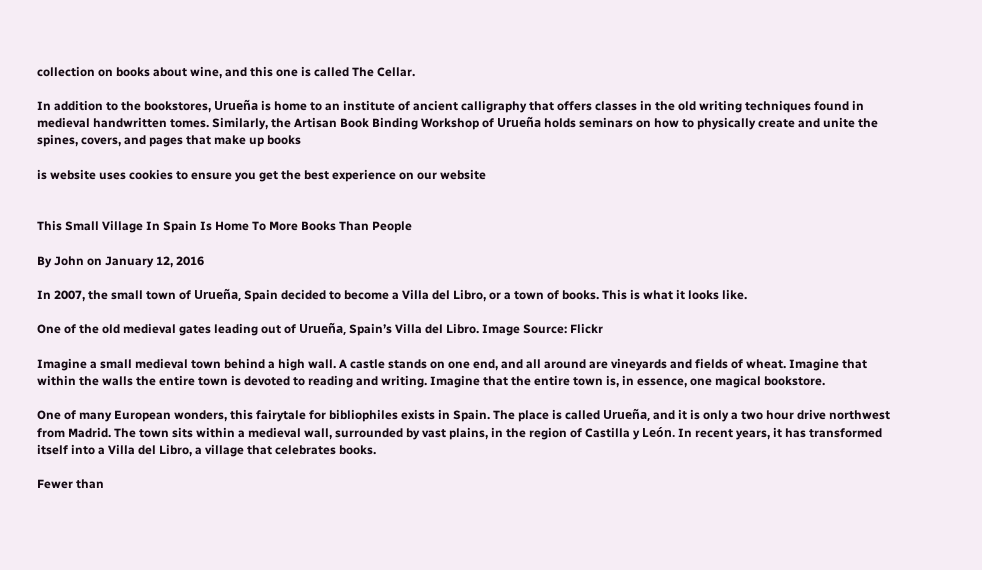collection on books about wine, and this one is called The Cellar.

In addition to the bookstores, Urueña is home to an institute of ancient calligraphy that offers classes in the old writing techniques found in medieval handwritten tomes. Similarly, the Artisan Book Binding Workshop of Urueña holds seminars on how to physically create and unite the spines, covers, and pages that make up books

is website uses cookies to ensure you get the best experience on our website


This Small Village In Spain Is Home To More Books Than People

By John on January 12, 2016

In 2007, the small town of Urueña, Spain decided to become a Villa del Libro, or a town of books. This is what it looks like.

One of the old medieval gates leading out of Urueña, Spain’s Villa del Libro. Image Source: Flickr

Imagine a small medieval town behind a high wall. A castle stands on one end, and all around are vineyards and fields of wheat. Imagine that within the walls the entire town is devoted to reading and writing. Imagine that the entire town is, in essence, one magical bookstore.

One of many European wonders, this fairytale for bibliophiles exists in Spain. The place is called Urueña, and it is only a two hour drive northwest from Madrid. The town sits within a medieval wall, surrounded by vast plains, in the region of Castilla y León. In recent years, it has transformed itself into a Villa del Libro, a village that celebrates books.

Fewer than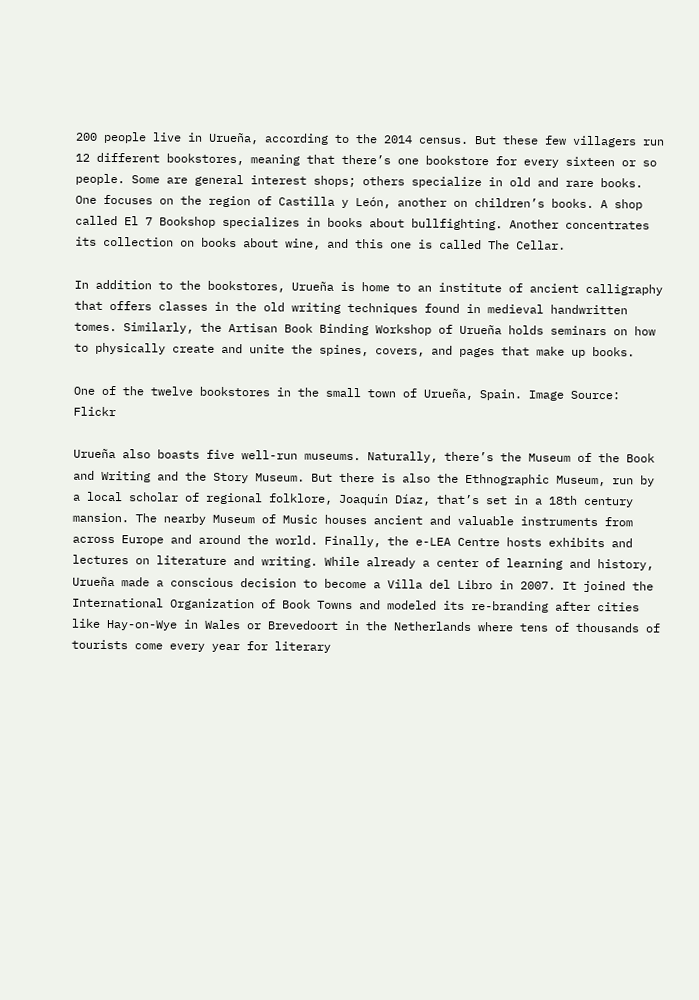200 people live in Urueña, according to the 2014 census. But these few villagers run 12 different bookstores, meaning that there’s one bookstore for every sixteen or so people. Some are general interest shops; others specialize in old and rare books. One focuses on the region of Castilla y León, another on children’s books. A shop called El 7 Bookshop specializes in books about bullfighting. Another concentrates its collection on books about wine, and this one is called The Cellar.

In addition to the bookstores, Urueña is home to an institute of ancient calligraphy that offers classes in the old writing techniques found in medieval handwritten tomes. Similarly, the Artisan Book Binding Workshop of Urueña holds seminars on how to physically create and unite the spines, covers, and pages that make up books.

One of the twelve bookstores in the small town of Urueña, Spain. Image Source: Flickr

Urueña also boasts five well-run museums. Naturally, there’s the Museum of the Book and Writing and the Story Museum. But there is also the Ethnographic Museum, run by a local scholar of regional folklore, Joaquín Díaz, that’s set in a 18th century mansion. The nearby Museum of Music houses ancient and valuable instruments from across Europe and around the world. Finally, the e-LEA Centre hosts exhibits and lectures on literature and writing. While already a center of learning and history, Urueña made a conscious decision to become a Villa del Libro in 2007. It joined the International Organization of Book Towns and modeled its re-branding after cities like Hay-on-Wye in Wales or Brevedoort in the Netherlands where tens of thousands of tourists come every year for literary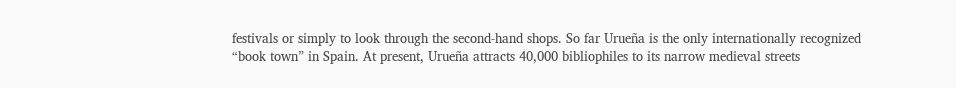festivals or simply to look through the second-hand shops. So far Urueña is the only internationally recognized “book town” in Spain. At present, Urueña attracts 40,000 bibliophiles to its narrow medieval streets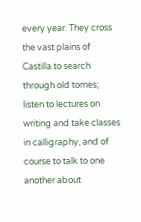every year. They cross the vast plains of Castilla to search through old tomes; listen to lectures on writing and take classes in calligraphy, and of course to talk to one another about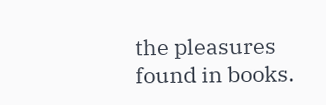the pleasures found in books.